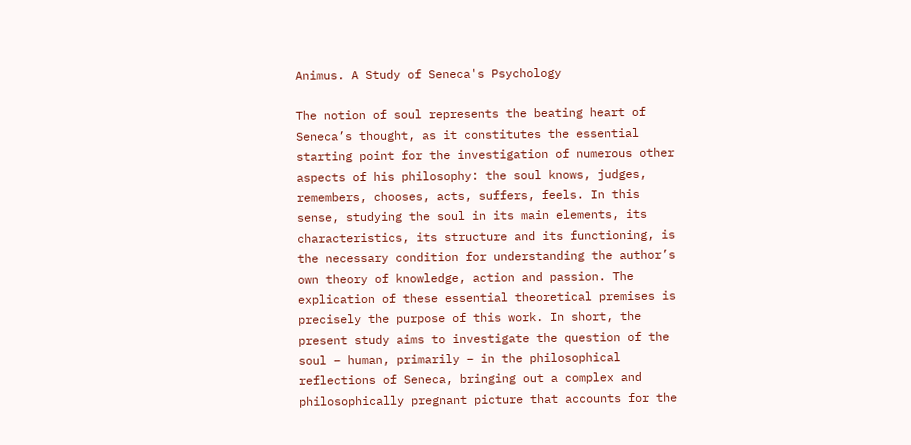Animus. A Study of Seneca's Psychology

The notion of soul represents the beating heart of Seneca’s thought, as it constitutes the essential starting point for the investigation of numerous other aspects of his philosophy: the soul knows, judges, remembers, chooses, acts, suffers, feels. In this sense, studying the soul in its main elements, its characteristics, its structure and its functioning, is the necessary condition for understanding the author’s own theory of knowledge, action and passion. The explication of these essential theoretical premises is precisely the purpose of this work. In short, the present study aims to investigate the question of the soul – human, primarily – in the philosophical reflections of Seneca, bringing out a complex and philosophically pregnant picture that accounts for the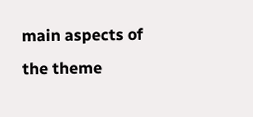main aspects of the theme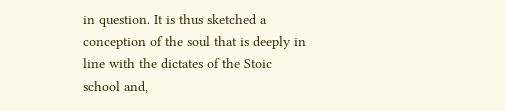in question. It is thus sketched a conception of the soul that is deeply in line with the dictates of the Stoic school and,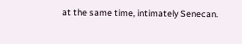at the same time, intimately Senecan.